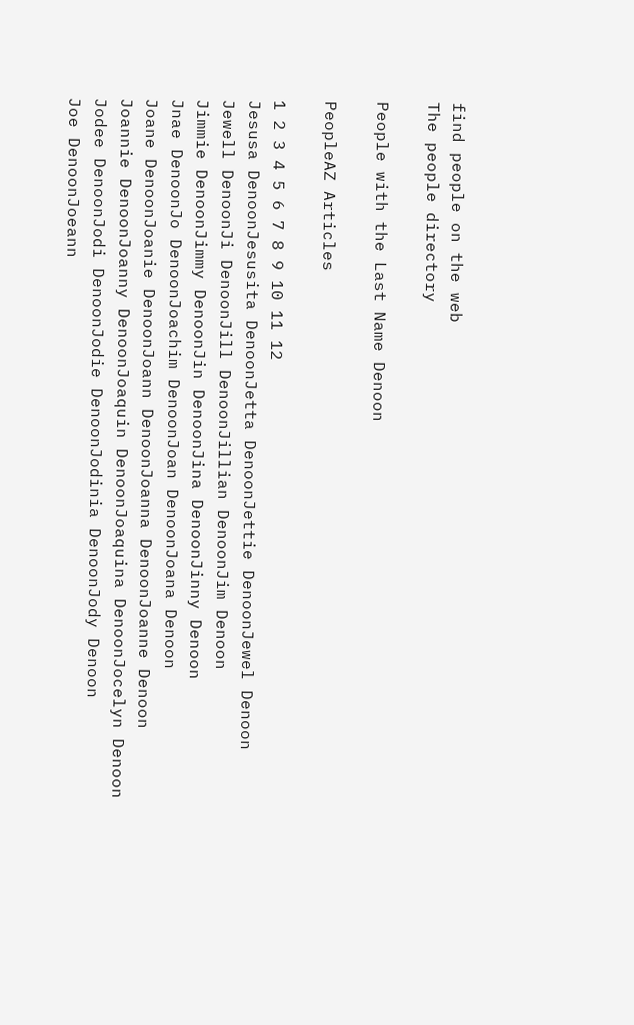find people on the web
The people directory

People with the Last Name Denoon

PeopleAZ Articles

1 2 3 4 5 6 7 8 9 10 11 12
Jesusa DenoonJesusita DenoonJetta DenoonJettie DenoonJewel Denoon
Jewell DenoonJi DenoonJill DenoonJillian DenoonJim Denoon
Jimmie DenoonJimmy DenoonJin DenoonJina DenoonJinny Denoon
Jnae DenoonJo DenoonJoachim DenoonJoan DenoonJoana Denoon
Joane DenoonJoanie DenoonJoann DenoonJoanna DenoonJoanne Denoon
Joannie DenoonJoanny DenoonJoaquin DenoonJoaquina DenoonJocelyn Denoon
Jodee DenoonJodi DenoonJodie DenoonJodinia DenoonJody Denoon
Joe DenoonJoeann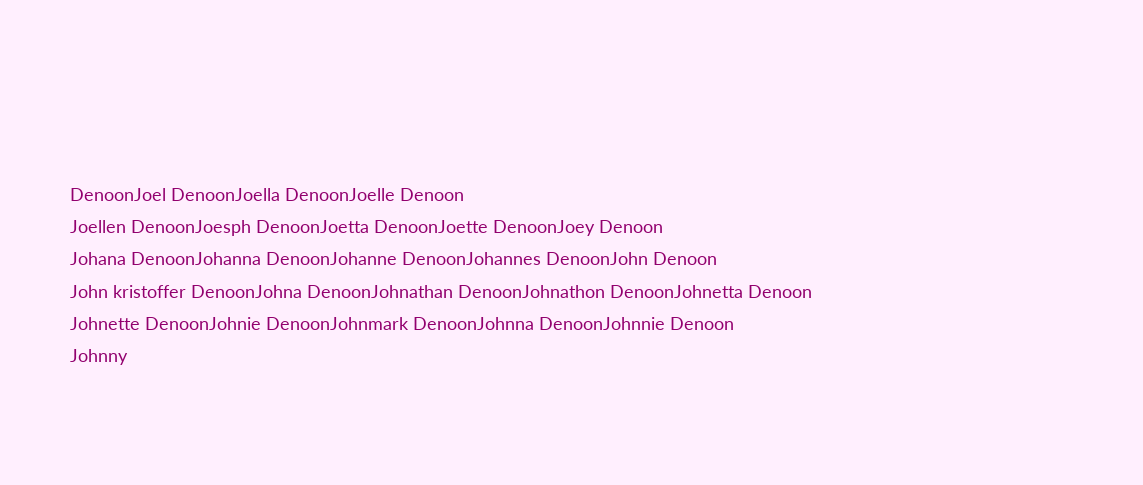DenoonJoel DenoonJoella DenoonJoelle Denoon
Joellen DenoonJoesph DenoonJoetta DenoonJoette DenoonJoey Denoon
Johana DenoonJohanna DenoonJohanne DenoonJohannes DenoonJohn Denoon
John kristoffer DenoonJohna DenoonJohnathan DenoonJohnathon DenoonJohnetta Denoon
Johnette DenoonJohnie DenoonJohnmark DenoonJohnna DenoonJohnnie Denoon
Johnny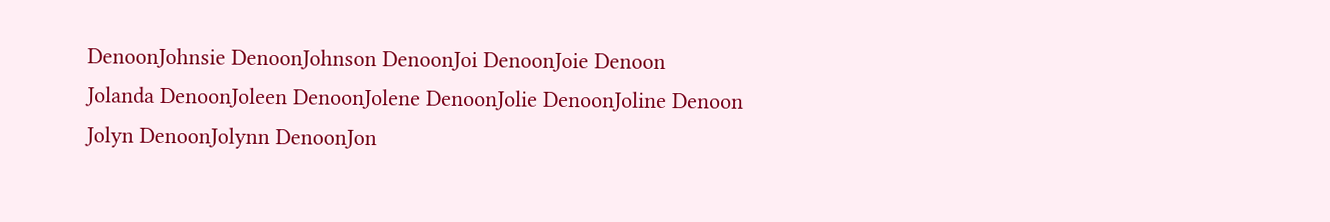DenoonJohnsie DenoonJohnson DenoonJoi DenoonJoie Denoon
Jolanda DenoonJoleen DenoonJolene DenoonJolie DenoonJoline Denoon
Jolyn DenoonJolynn DenoonJon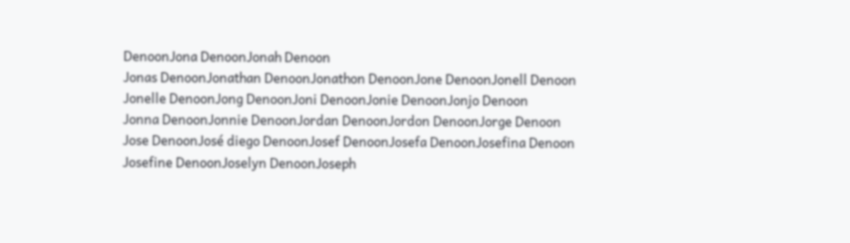DenoonJona DenoonJonah Denoon
Jonas DenoonJonathan DenoonJonathon DenoonJone DenoonJonell Denoon
Jonelle DenoonJong DenoonJoni DenoonJonie DenoonJonjo Denoon
Jonna DenoonJonnie DenoonJordan DenoonJordon DenoonJorge Denoon
Jose DenoonJosé diego DenoonJosef DenoonJosefa DenoonJosefina Denoon
Josefine DenoonJoselyn DenoonJoseph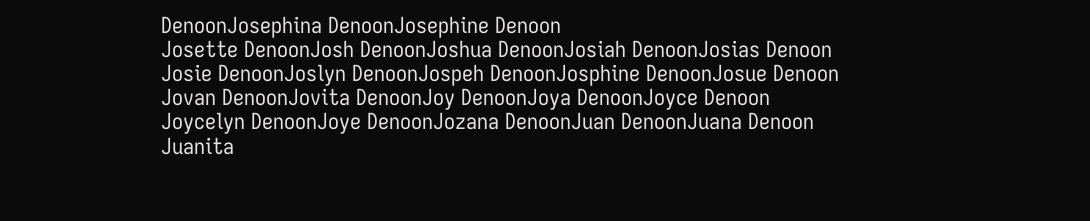DenoonJosephina DenoonJosephine Denoon
Josette DenoonJosh DenoonJoshua DenoonJosiah DenoonJosias Denoon
Josie DenoonJoslyn DenoonJospeh DenoonJosphine DenoonJosue Denoon
Jovan DenoonJovita DenoonJoy DenoonJoya DenoonJoyce Denoon
Joycelyn DenoonJoye DenoonJozana DenoonJuan DenoonJuana Denoon
Juanita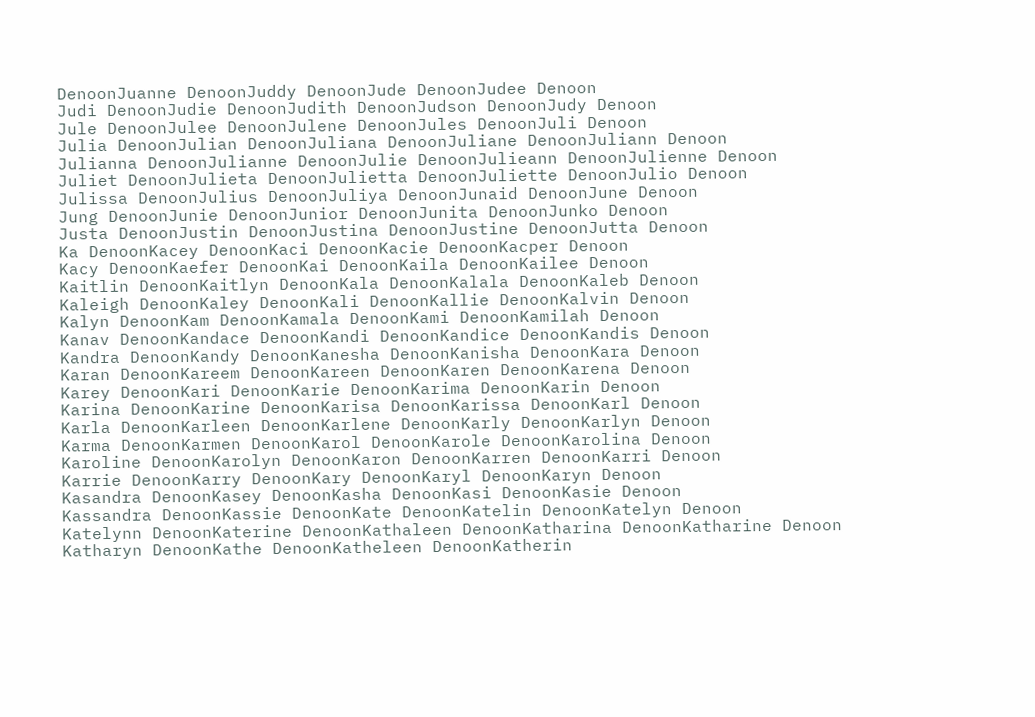DenoonJuanne DenoonJuddy DenoonJude DenoonJudee Denoon
Judi DenoonJudie DenoonJudith DenoonJudson DenoonJudy Denoon
Jule DenoonJulee DenoonJulene DenoonJules DenoonJuli Denoon
Julia DenoonJulian DenoonJuliana DenoonJuliane DenoonJuliann Denoon
Julianna DenoonJulianne DenoonJulie DenoonJulieann DenoonJulienne Denoon
Juliet DenoonJulieta DenoonJulietta DenoonJuliette DenoonJulio Denoon
Julissa DenoonJulius DenoonJuliya DenoonJunaid DenoonJune Denoon
Jung DenoonJunie DenoonJunior DenoonJunita DenoonJunko Denoon
Justa DenoonJustin DenoonJustina DenoonJustine DenoonJutta Denoon
Ka DenoonKacey DenoonKaci DenoonKacie DenoonKacper Denoon
Kacy DenoonKaefer DenoonKai DenoonKaila DenoonKailee Denoon
Kaitlin DenoonKaitlyn DenoonKala DenoonKalala DenoonKaleb Denoon
Kaleigh DenoonKaley DenoonKali DenoonKallie DenoonKalvin Denoon
Kalyn DenoonKam DenoonKamala DenoonKami DenoonKamilah Denoon
Kanav DenoonKandace DenoonKandi DenoonKandice DenoonKandis Denoon
Kandra DenoonKandy DenoonKanesha DenoonKanisha DenoonKara Denoon
Karan DenoonKareem DenoonKareen DenoonKaren DenoonKarena Denoon
Karey DenoonKari DenoonKarie DenoonKarima DenoonKarin Denoon
Karina DenoonKarine DenoonKarisa DenoonKarissa DenoonKarl Denoon
Karla DenoonKarleen DenoonKarlene DenoonKarly DenoonKarlyn Denoon
Karma DenoonKarmen DenoonKarol DenoonKarole DenoonKarolina Denoon
Karoline DenoonKarolyn DenoonKaron DenoonKarren DenoonKarri Denoon
Karrie DenoonKarry DenoonKary DenoonKaryl DenoonKaryn Denoon
Kasandra DenoonKasey DenoonKasha DenoonKasi DenoonKasie Denoon
Kassandra DenoonKassie DenoonKate DenoonKatelin DenoonKatelyn Denoon
Katelynn DenoonKaterine DenoonKathaleen DenoonKatharina DenoonKatharine Denoon
Katharyn DenoonKathe DenoonKatheleen DenoonKatherin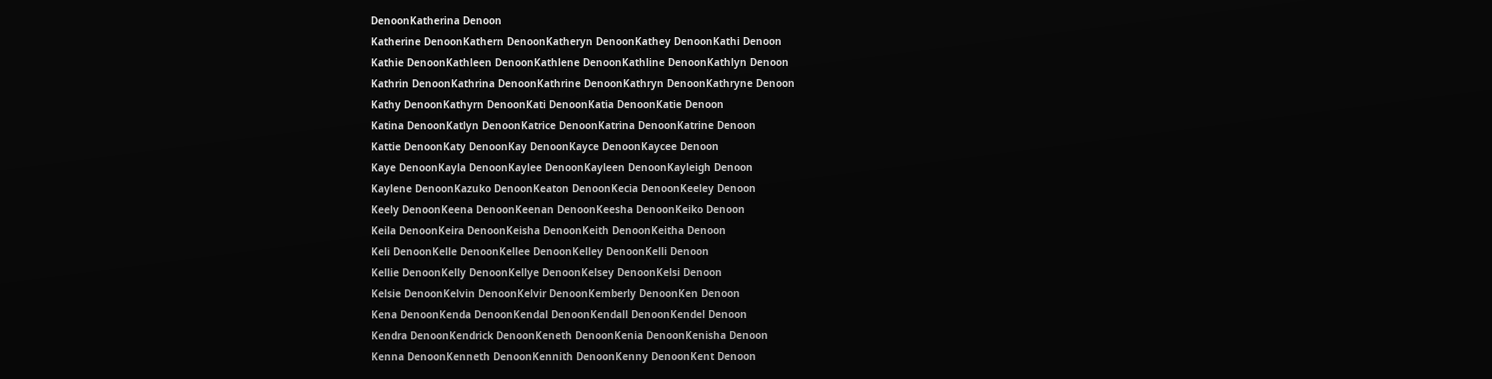DenoonKatherina Denoon
Katherine DenoonKathern DenoonKatheryn DenoonKathey DenoonKathi Denoon
Kathie DenoonKathleen DenoonKathlene DenoonKathline DenoonKathlyn Denoon
Kathrin DenoonKathrina DenoonKathrine DenoonKathryn DenoonKathryne Denoon
Kathy DenoonKathyrn DenoonKati DenoonKatia DenoonKatie Denoon
Katina DenoonKatlyn DenoonKatrice DenoonKatrina DenoonKatrine Denoon
Kattie DenoonKaty DenoonKay DenoonKayce DenoonKaycee Denoon
Kaye DenoonKayla DenoonKaylee DenoonKayleen DenoonKayleigh Denoon
Kaylene DenoonKazuko DenoonKeaton DenoonKecia DenoonKeeley Denoon
Keely DenoonKeena DenoonKeenan DenoonKeesha DenoonKeiko Denoon
Keila DenoonKeira DenoonKeisha DenoonKeith DenoonKeitha Denoon
Keli DenoonKelle DenoonKellee DenoonKelley DenoonKelli Denoon
Kellie DenoonKelly DenoonKellye DenoonKelsey DenoonKelsi Denoon
Kelsie DenoonKelvin DenoonKelvir DenoonKemberly DenoonKen Denoon
Kena DenoonKenda DenoonKendal DenoonKendall DenoonKendel Denoon
Kendra DenoonKendrick DenoonKeneth DenoonKenia DenoonKenisha Denoon
Kenna DenoonKenneth DenoonKennith DenoonKenny DenoonKent Denoon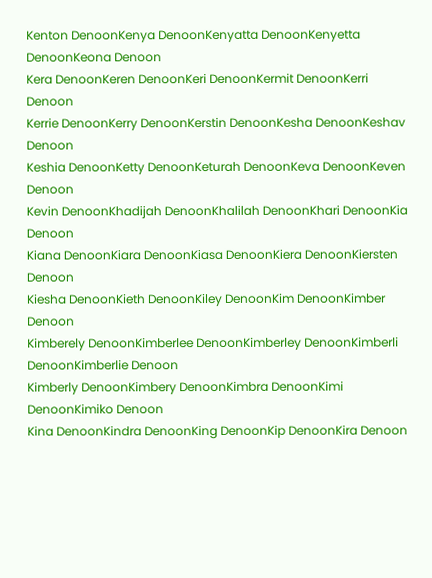Kenton DenoonKenya DenoonKenyatta DenoonKenyetta DenoonKeona Denoon
Kera DenoonKeren DenoonKeri DenoonKermit DenoonKerri Denoon
Kerrie DenoonKerry DenoonKerstin DenoonKesha DenoonKeshav Denoon
Keshia DenoonKetty DenoonKeturah DenoonKeva DenoonKeven Denoon
Kevin DenoonKhadijah DenoonKhalilah DenoonKhari DenoonKia Denoon
Kiana DenoonKiara DenoonKiasa DenoonKiera DenoonKiersten Denoon
Kiesha DenoonKieth DenoonKiley DenoonKim DenoonKimber Denoon
Kimberely DenoonKimberlee DenoonKimberley DenoonKimberli DenoonKimberlie Denoon
Kimberly DenoonKimbery DenoonKimbra DenoonKimi DenoonKimiko Denoon
Kina DenoonKindra DenoonKing DenoonKip DenoonKira Denoon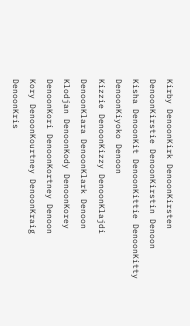Kirby DenoonKirk DenoonKirsten DenoonKirstie DenoonKirstin Denoon
Kisha DenoonKit DenoonKittie DenoonKitty DenoonKiyoko Denoon
Kizzie DenoonKizzy DenoonKlajdi DenoonKlara DenoonKlark Denoon
Klodjan DenoonKody DenoonKorey DenoonKori DenoonKortney Denoon
Kory DenoonKourtney DenoonKraig DenoonKris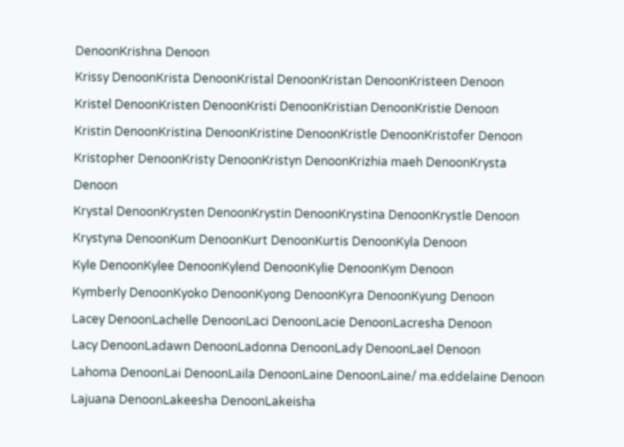DenoonKrishna Denoon
Krissy DenoonKrista DenoonKristal DenoonKristan DenoonKristeen Denoon
Kristel DenoonKristen DenoonKristi DenoonKristian DenoonKristie Denoon
Kristin DenoonKristina DenoonKristine DenoonKristle DenoonKristofer Denoon
Kristopher DenoonKristy DenoonKristyn DenoonKrizhia maeh DenoonKrysta Denoon
Krystal DenoonKrysten DenoonKrystin DenoonKrystina DenoonKrystle Denoon
Krystyna DenoonKum DenoonKurt DenoonKurtis DenoonKyla Denoon
Kyle DenoonKylee DenoonKylend DenoonKylie DenoonKym Denoon
Kymberly DenoonKyoko DenoonKyong DenoonKyra DenoonKyung Denoon
Lacey DenoonLachelle DenoonLaci DenoonLacie DenoonLacresha Denoon
Lacy DenoonLadawn DenoonLadonna DenoonLady DenoonLael Denoon
Lahoma DenoonLai DenoonLaila DenoonLaine DenoonLaine/ ma.eddelaine Denoon
Lajuana DenoonLakeesha DenoonLakeisha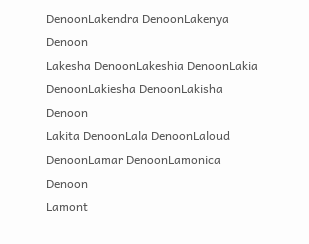DenoonLakendra DenoonLakenya Denoon
Lakesha DenoonLakeshia DenoonLakia DenoonLakiesha DenoonLakisha Denoon
Lakita DenoonLala DenoonLaloud DenoonLamar DenoonLamonica Denoon
Lamont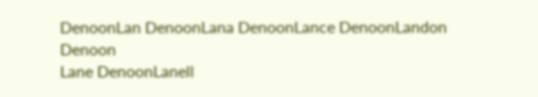DenoonLan DenoonLana DenoonLance DenoonLandon Denoon
Lane DenoonLanell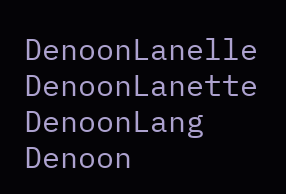DenoonLanelle DenoonLanette DenoonLang Denoon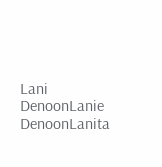Lani DenoonLanie DenoonLanita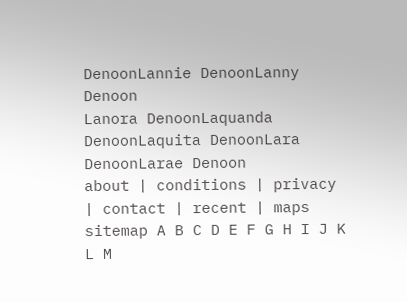DenoonLannie DenoonLanny Denoon
Lanora DenoonLaquanda DenoonLaquita DenoonLara DenoonLarae Denoon
about | conditions | privacy | contact | recent | maps
sitemap A B C D E F G H I J K L M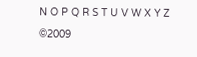N O P Q R S T U V W X Y Z ©2009